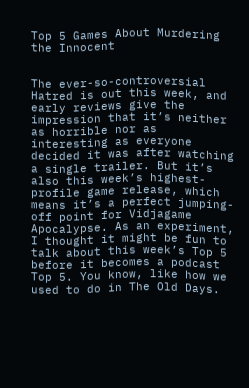Top 5 Games About Murdering the Innocent


The ever-so-controversial Hatred is out this week, and early reviews give the impression that it’s neither as horrible nor as interesting as everyone decided it was after watching a single trailer. But it’s also this week’s highest-profile game release, which means it’s a perfect jumping-off point for Vidjagame Apocalypse. As an experiment, I thought it might be fun to talk about this week’s Top 5 before it becomes a podcast Top 5. You know, like how we used to do in The Old Days.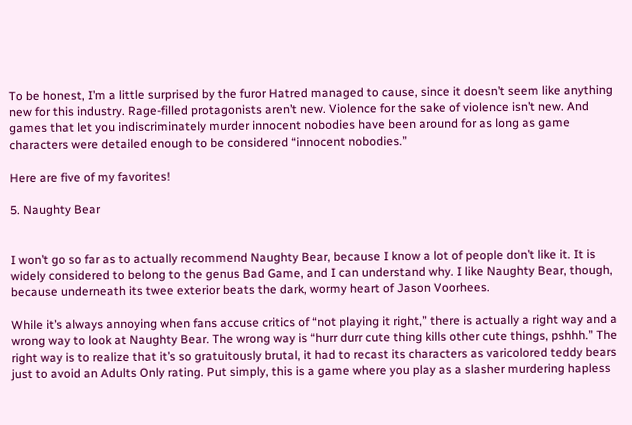To be honest, I’m a little surprised by the furor Hatred managed to cause, since it doesn’t seem like anything new for this industry. Rage-filled protagonists aren’t new. Violence for the sake of violence isn’t new. And games that let you indiscriminately murder innocent nobodies have been around for as long as game characters were detailed enough to be considered “innocent nobodies.”

Here are five of my favorites!

5. Naughty Bear


I won’t go so far as to actually recommend Naughty Bear, because I know a lot of people don’t like it. It is widely considered to belong to the genus Bad Game, and I can understand why. I like Naughty Bear, though, because underneath its twee exterior beats the dark, wormy heart of Jason Voorhees.

While it’s always annoying when fans accuse critics of “not playing it right,” there is actually a right way and a wrong way to look at Naughty Bear. The wrong way is “hurr durr cute thing kills other cute things, pshhh.” The right way is to realize that it’s so gratuitously brutal, it had to recast its characters as varicolored teddy bears just to avoid an Adults Only rating. Put simply, this is a game where you play as a slasher murdering hapless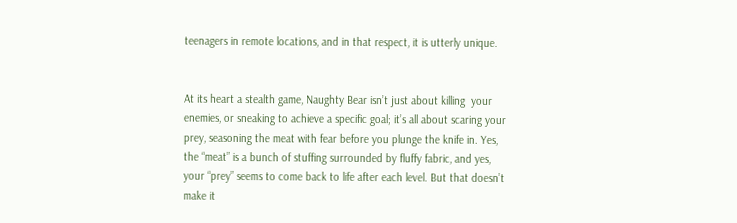teenagers in remote locations, and in that respect, it is utterly unique.


At its heart a stealth game, Naughty Bear isn’t just about killing  your enemies, or sneaking to achieve a specific goal; it’s all about scaring your prey, seasoning the meat with fear before you plunge the knife in. Yes, the “meat” is a bunch of stuffing surrounded by fluffy fabric, and yes, your “prey” seems to come back to life after each level. But that doesn’t make it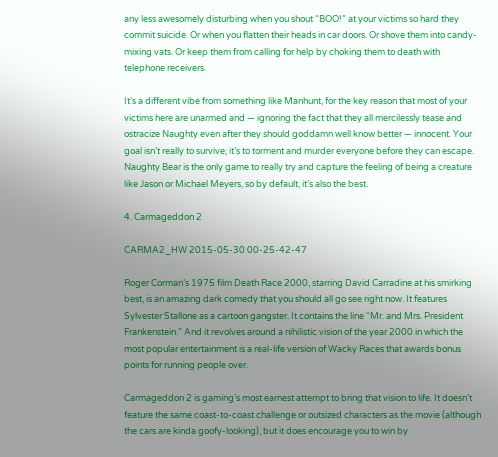any less awesomely disturbing when you shout “BOO!” at your victims so hard they commit suicide. Or when you flatten their heads in car doors. Or shove them into candy-mixing vats. Or keep them from calling for help by choking them to death with telephone receivers.

It’s a different vibe from something like Manhunt, for the key reason that most of your victims here are unarmed and — ignoring the fact that they all mercilessly tease and ostracize Naughty even after they should goddamn well know better — innocent. Your goal isn’t really to survive; it’s to torment and murder everyone before they can escape. Naughty Bear is the only game to really try and capture the feeling of being a creature like Jason or Michael Meyers, so by default, it’s also the best.

4. Carmageddon 2

CARMA2_HW 2015-05-30 00-25-42-47

Roger Corman’s 1975 film Death Race 2000, starring David Carradine at his smirking best, is an amazing dark comedy that you should all go see right now. It features Sylvester Stallone as a cartoon gangster. It contains the line “Mr. and Mrs. President Frankenstein.” And it revolves around a nihilistic vision of the year 2000 in which the most popular entertainment is a real-life version of Wacky Races that awards bonus points for running people over.

Carmageddon 2 is gaming’s most earnest attempt to bring that vision to life. It doesn’t feature the same coast-to-coast challenge or outsized characters as the movie (although the cars are kinda goofy-looking), but it does encourage you to win by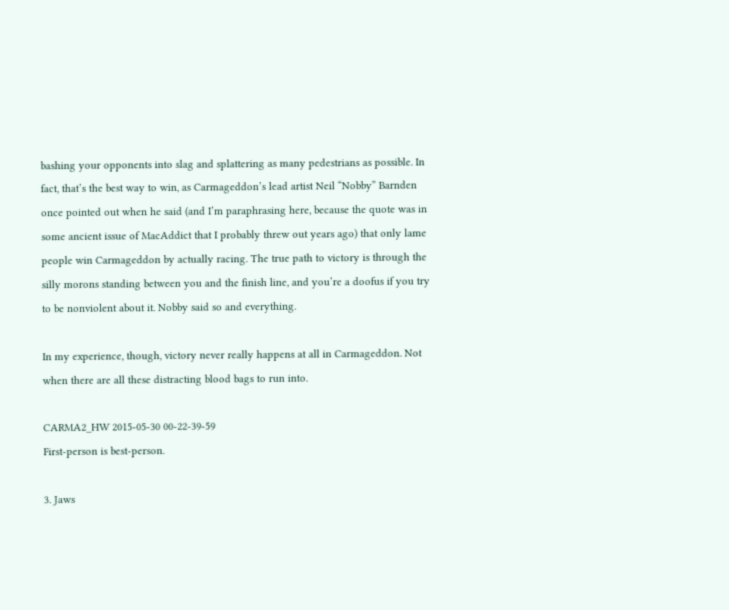bashing your opponents into slag and splattering as many pedestrians as possible. In fact, that’s the best way to win, as Carmageddon’s lead artist Neil “Nobby” Barnden once pointed out when he said (and I’m paraphrasing here, because the quote was in some ancient issue of MacAddict that I probably threw out years ago) that only lame people win Carmageddon by actually racing. The true path to victory is through the silly morons standing between you and the finish line, and you’re a doofus if you try to be nonviolent about it. Nobby said so and everything.

In my experience, though, victory never really happens at all in Carmageddon. Not when there are all these distracting blood bags to run into.

CARMA2_HW 2015-05-30 00-22-39-59
First-person is best-person.

3. Jaws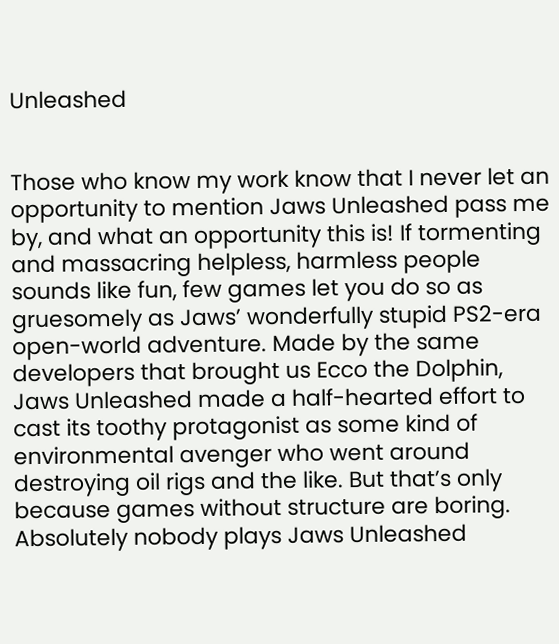Unleashed


Those who know my work know that I never let an opportunity to mention Jaws Unleashed pass me by, and what an opportunity this is! If tormenting and massacring helpless, harmless people sounds like fun, few games let you do so as gruesomely as Jaws’ wonderfully stupid PS2-era open-world adventure. Made by the same developers that brought us Ecco the Dolphin, Jaws Unleashed made a half-hearted effort to cast its toothy protagonist as some kind of environmental avenger who went around destroying oil rigs and the like. But that’s only because games without structure are boring. Absolutely nobody plays Jaws Unleashed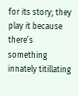for its story; they play it because there’s something innately titillating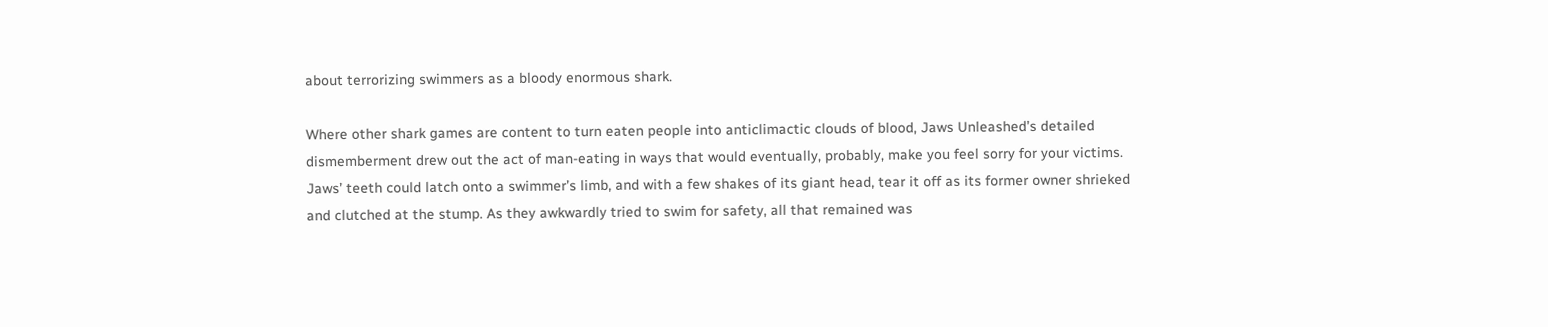about terrorizing swimmers as a bloody enormous shark.

Where other shark games are content to turn eaten people into anticlimactic clouds of blood, Jaws Unleashed’s detailed dismemberment drew out the act of man-eating in ways that would eventually, probably, make you feel sorry for your victims. Jaws’ teeth could latch onto a swimmer’s limb, and with a few shakes of its giant head, tear it off as its former owner shrieked and clutched at the stump. As they awkwardly tried to swim for safety, all that remained was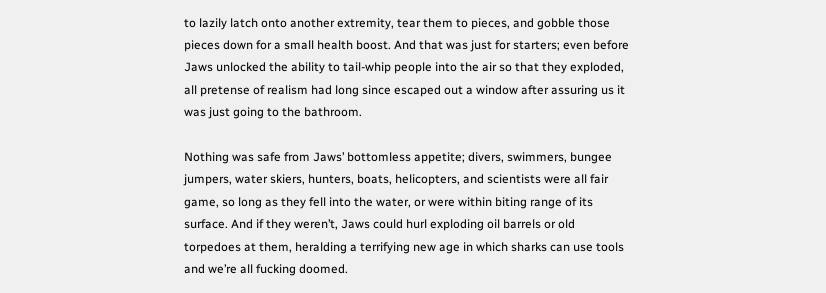to lazily latch onto another extremity, tear them to pieces, and gobble those pieces down for a small health boost. And that was just for starters; even before Jaws unlocked the ability to tail-whip people into the air so that they exploded, all pretense of realism had long since escaped out a window after assuring us it was just going to the bathroom.

Nothing was safe from Jaws’ bottomless appetite; divers, swimmers, bungee jumpers, water skiers, hunters, boats, helicopters, and scientists were all fair game, so long as they fell into the water, or were within biting range of its surface. And if they weren’t, Jaws could hurl exploding oil barrels or old torpedoes at them, heralding a terrifying new age in which sharks can use tools and we’re all fucking doomed.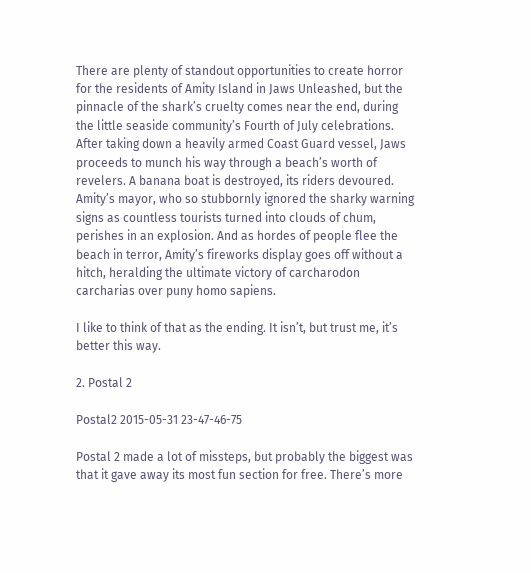There are plenty of standout opportunities to create horror for the residents of Amity Island in Jaws Unleashed, but the pinnacle of the shark’s cruelty comes near the end, during the little seaside community’s Fourth of July celebrations. After taking down a heavily armed Coast Guard vessel, Jaws proceeds to munch his way through a beach’s worth of revelers. A banana boat is destroyed, its riders devoured. Amity’s mayor, who so stubbornly ignored the sharky warning signs as countless tourists turned into clouds of chum, perishes in an explosion. And as hordes of people flee the beach in terror, Amity’s fireworks display goes off without a hitch, heralding the ultimate victory of carcharodon carcharias over puny homo sapiens.

I like to think of that as the ending. It isn’t, but trust me, it’s better this way.

2. Postal 2

Postal2 2015-05-31 23-47-46-75

Postal 2 made a lot of missteps, but probably the biggest was that it gave away its most fun section for free. There’s more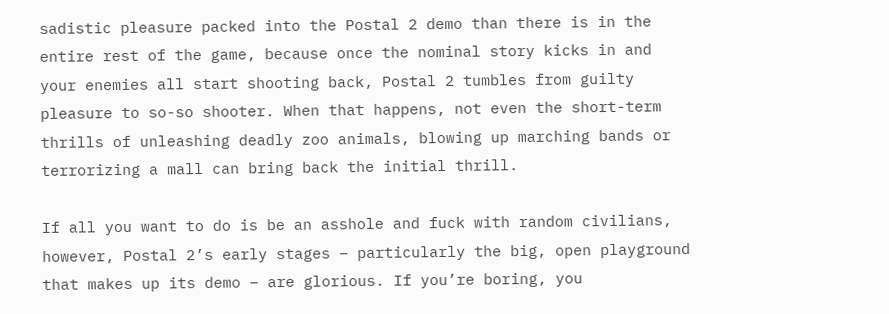sadistic pleasure packed into the Postal 2 demo than there is in the entire rest of the game, because once the nominal story kicks in and your enemies all start shooting back, Postal 2 tumbles from guilty pleasure to so-so shooter. When that happens, not even the short-term thrills of unleashing deadly zoo animals, blowing up marching bands or terrorizing a mall can bring back the initial thrill.

If all you want to do is be an asshole and fuck with random civilians, however, Postal 2’s early stages – particularly the big, open playground that makes up its demo – are glorious. If you’re boring, you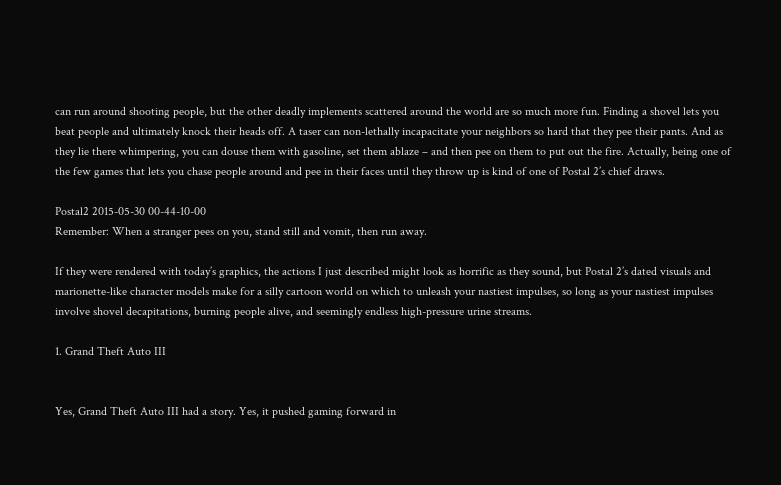can run around shooting people, but the other deadly implements scattered around the world are so much more fun. Finding a shovel lets you beat people and ultimately knock their heads off. A taser can non-lethally incapacitate your neighbors so hard that they pee their pants. And as they lie there whimpering, you can douse them with gasoline, set them ablaze – and then pee on them to put out the fire. Actually, being one of the few games that lets you chase people around and pee in their faces until they throw up is kind of one of Postal 2’s chief draws.

Postal2 2015-05-30 00-44-10-00
Remember: When a stranger pees on you, stand still and vomit, then run away.

If they were rendered with today’s graphics, the actions I just described might look as horrific as they sound, but Postal 2’s dated visuals and marionette-like character models make for a silly cartoon world on which to unleash your nastiest impulses, so long as your nastiest impulses involve shovel decapitations, burning people alive, and seemingly endless high-pressure urine streams.

1. Grand Theft Auto III


Yes, Grand Theft Auto III had a story. Yes, it pushed gaming forward in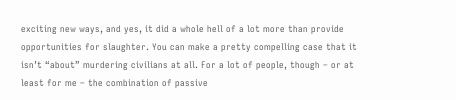exciting new ways, and yes, it did a whole hell of a lot more than provide opportunities for slaughter. You can make a pretty compelling case that it isn’t “about” murdering civilians at all. For a lot of people, though – or at least for me – the combination of passive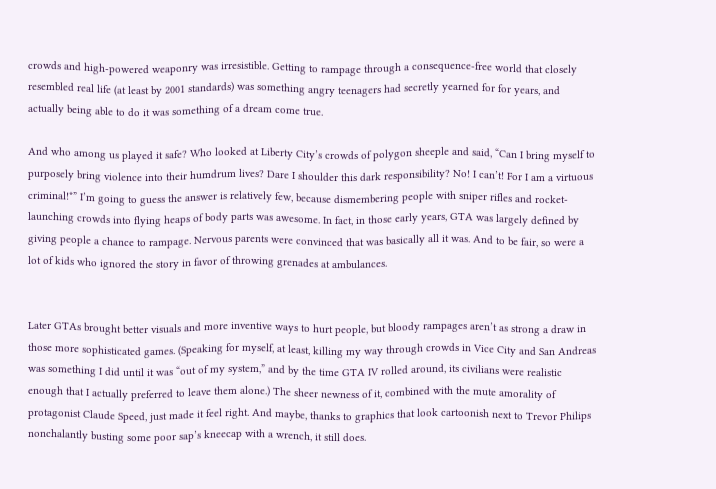crowds and high-powered weaponry was irresistible. Getting to rampage through a consequence-free world that closely resembled real life (at least by 2001 standards) was something angry teenagers had secretly yearned for for years, and actually being able to do it was something of a dream come true.

And who among us played it safe? Who looked at Liberty City’s crowds of polygon sheeple and said, “Can I bring myself to purposely bring violence into their humdrum lives? Dare I shoulder this dark responsibility? No! I can’t! For I am a virtuous criminal!*” I’m going to guess the answer is relatively few, because dismembering people with sniper rifles and rocket-launching crowds into flying heaps of body parts was awesome. In fact, in those early years, GTA was largely defined by giving people a chance to rampage. Nervous parents were convinced that was basically all it was. And to be fair, so were a lot of kids who ignored the story in favor of throwing grenades at ambulances.


Later GTAs brought better visuals and more inventive ways to hurt people, but bloody rampages aren’t as strong a draw in those more sophisticated games. (Speaking for myself, at least, killing my way through crowds in Vice City and San Andreas was something I did until it was “out of my system,” and by the time GTA IV rolled around, its civilians were realistic enough that I actually preferred to leave them alone.) The sheer newness of it, combined with the mute amorality of protagonist Claude Speed, just made it feel right. And maybe, thanks to graphics that look cartoonish next to Trevor Philips nonchalantly busting some poor sap’s kneecap with a wrench, it still does.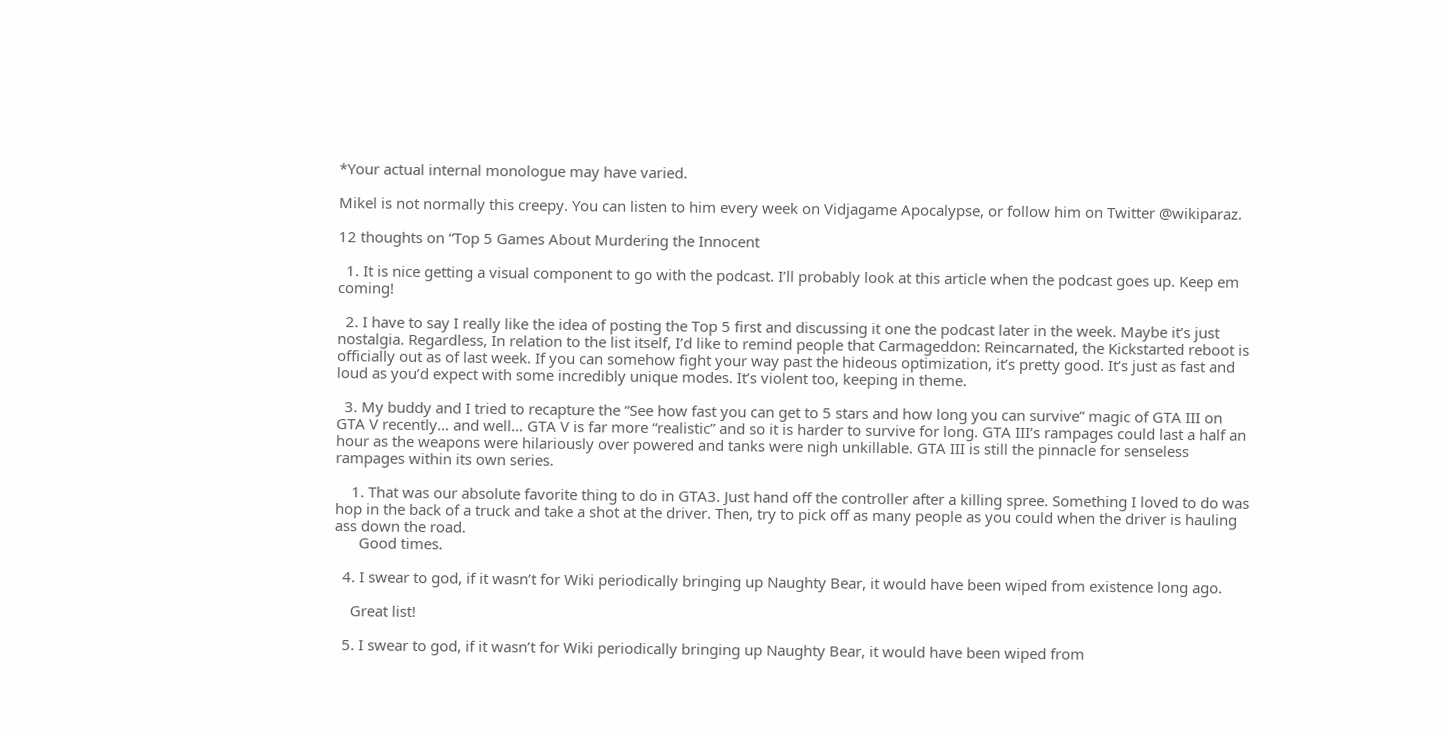*Your actual internal monologue may have varied.

Mikel is not normally this creepy. You can listen to him every week on Vidjagame Apocalypse, or follow him on Twitter @wikiparaz.

12 thoughts on “Top 5 Games About Murdering the Innocent

  1. It is nice getting a visual component to go with the podcast. I’ll probably look at this article when the podcast goes up. Keep em coming!

  2. I have to say I really like the idea of posting the Top 5 first and discussing it one the podcast later in the week. Maybe it’s just nostalgia. Regardless, In relation to the list itself, I’d like to remind people that Carmageddon: Reincarnated, the Kickstarted reboot is officially out as of last week. If you can somehow fight your way past the hideous optimization, it’s pretty good. It’s just as fast and loud as you’d expect with some incredibly unique modes. It’s violent too, keeping in theme.

  3. My buddy and I tried to recapture the “See how fast you can get to 5 stars and how long you can survive” magic of GTA III on GTA V recently… and well… GTA V is far more “realistic” and so it is harder to survive for long. GTA III’s rampages could last a half an hour as the weapons were hilariously over powered and tanks were nigh unkillable. GTA III is still the pinnacle for senseless rampages within its own series.

    1. That was our absolute favorite thing to do in GTA3. Just hand off the controller after a killing spree. Something I loved to do was hop in the back of a truck and take a shot at the driver. Then, try to pick off as many people as you could when the driver is hauling ass down the road.
      Good times.

  4. I swear to god, if it wasn’t for Wiki periodically bringing up Naughty Bear, it would have been wiped from existence long ago.

    Great list!

  5. I swear to god, if it wasn’t for Wiki periodically bringing up Naughty Bear, it would have been wiped from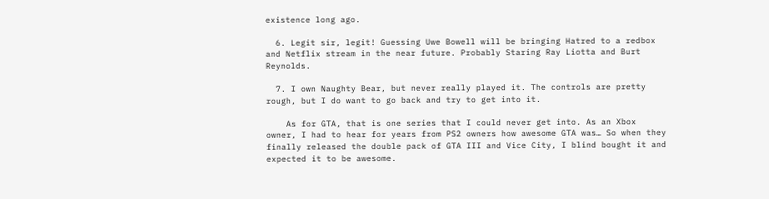existence long ago.

  6. Legit sir, legit! Guessing Uwe Bowell will be bringing Hatred to a redbox and Netflix stream in the near future. Probably Staring Ray Liotta and Burt Reynolds.

  7. I own Naughty Bear, but never really played it. The controls are pretty rough, but I do want to go back and try to get into it.

    As for GTA, that is one series that I could never get into. As an Xbox owner, I had to hear for years from PS2 owners how awesome GTA was… So when they finally released the double pack of GTA III and Vice City, I blind bought it and expected it to be awesome.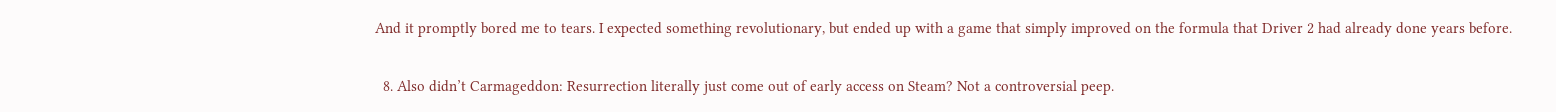And it promptly bored me to tears. I expected something revolutionary, but ended up with a game that simply improved on the formula that Driver 2 had already done years before.

  8. Also didn’t Carmageddon: Resurrection literally just come out of early access on Steam? Not a controversial peep.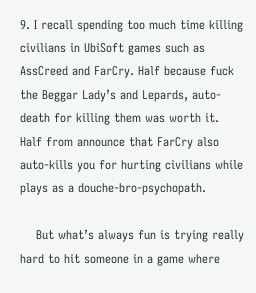9. I recall spending too much time killing civilians in UbiSoft games such as AssCreed and FarCry. Half because fuck the Beggar Lady’s and Lepards, auto-death for killing them was worth it. Half from announce that FarCry also auto-kills you for hurting civilians while plays as a douche-bro-psychopath.

    But what’s always fun is trying really hard to hit someone in a game where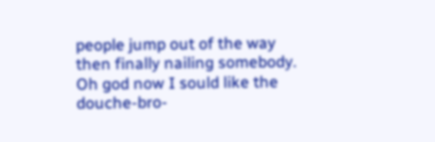people jump out of the way then finally nailing somebody. Oh god now I sould like the douche-bro-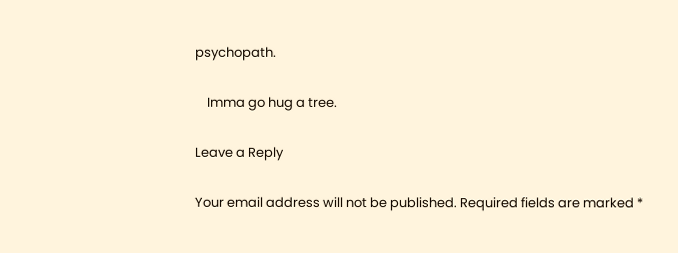psychopath.

    Imma go hug a tree.

Leave a Reply

Your email address will not be published. Required fields are marked *